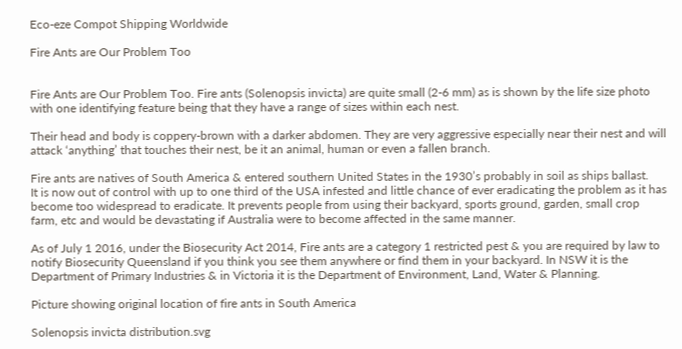Eco-eze Compot Shipping Worldwide

Fire Ants are Our Problem Too


Fire Ants are Our Problem Too. Fire ants (Solenopsis invicta) are quite small (2-6 mm) as is shown by the life size photo with one identifying feature being that they have a range of sizes within each nest.

Their head and body is coppery-brown with a darker abdomen. They are very aggressive especially near their nest and will attack ‘anything’ that touches their nest, be it an animal, human or even a fallen branch.

Fire ants are natives of South America & entered southern United States in the 1930’s probably in soil as ships ballast.
It is now out of control with up to one third of the USA infested and little chance of ever eradicating the problem as it has become too widespread to eradicate. It prevents people from using their backyard, sports ground, garden, small crop farm, etc and would be devastating if Australia were to become affected in the same manner.

As of July 1 2016, under the Biosecurity Act 2014, Fire ants are a category 1 restricted pest & you are required by law to notify Biosecurity Queensland if you think you see them anywhere or find them in your backyard. In NSW it is the Department of Primary Industries & in Victoria it is the Department of Environment, Land, Water & Planning.

Picture showing original location of fire ants in South America

Solenopsis invicta distribution.svg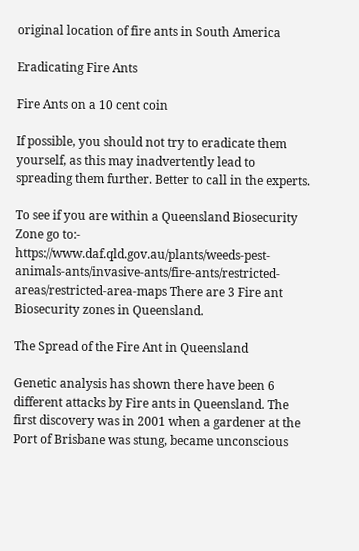original location of fire ants in South America

Eradicating Fire Ants

Fire Ants on a 10 cent coin

If possible, you should not try to eradicate them yourself, as this may inadvertently lead to spreading them further. Better to call in the experts.

To see if you are within a Queensland Biosecurity Zone go to:- https://www.daf.qld.gov.au/plants/weeds-pest-animals-ants/invasive-ants/fire-ants/restricted-areas/restricted-area-maps There are 3 Fire ant Biosecurity zones in Queensland.

The Spread of the Fire Ant in Queensland

Genetic analysis has shown there have been 6 different attacks by Fire ants in Queensland. The first discovery was in 2001 when a gardener at the Port of Brisbane was stung, became unconscious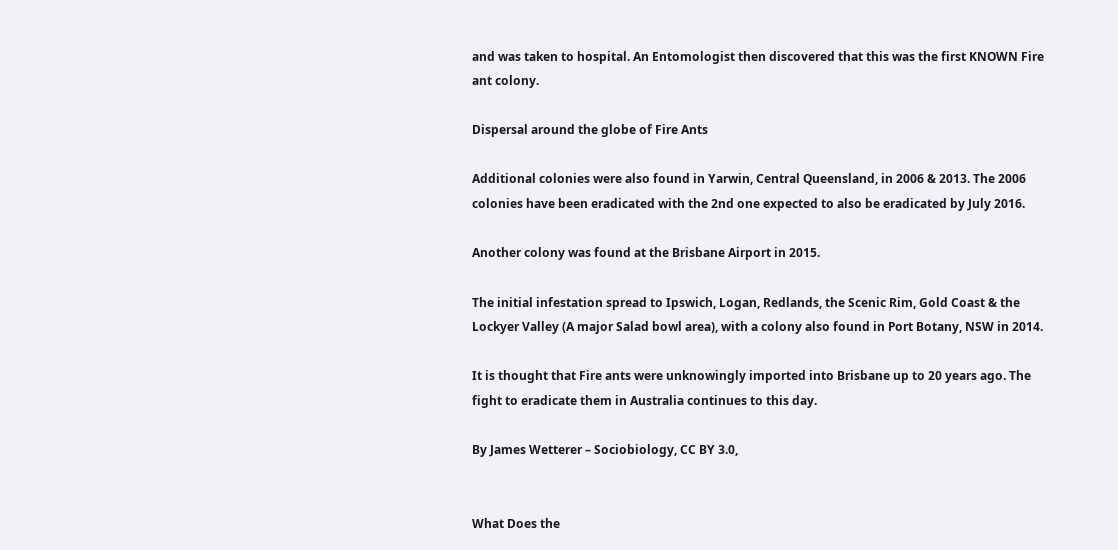and was taken to hospital. An Entomologist then discovered that this was the first KNOWN Fire ant colony.

Dispersal around the globe of Fire Ants

Additional colonies were also found in Yarwin, Central Queensland, in 2006 & 2013. The 2006 colonies have been eradicated with the 2nd one expected to also be eradicated by July 2016.

Another colony was found at the Brisbane Airport in 2015.

The initial infestation spread to Ipswich, Logan, Redlands, the Scenic Rim, Gold Coast & the Lockyer Valley (A major Salad bowl area), with a colony also found in Port Botany, NSW in 2014.

It is thought that Fire ants were unknowingly imported into Brisbane up to 20 years ago. The fight to eradicate them in Australia continues to this day.

By James Wetterer – Sociobiology, CC BY 3.0,


What Does the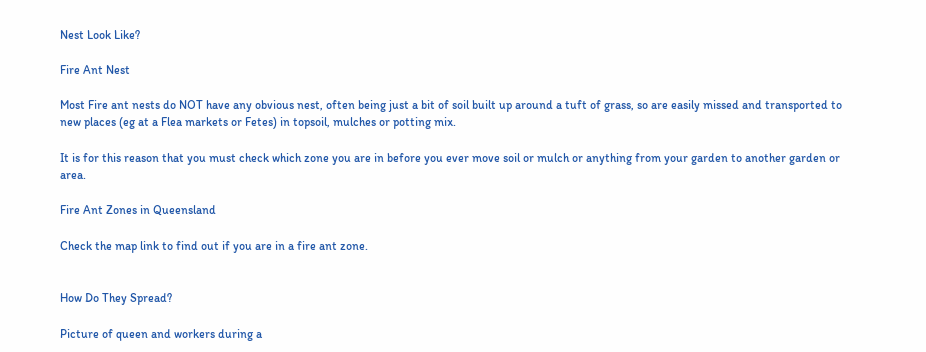Nest Look Like?

Fire Ant Nest

Most Fire ant nests do NOT have any obvious nest, often being just a bit of soil built up around a tuft of grass, so are easily missed and transported to new places (eg at a Flea markets or Fetes) in topsoil, mulches or potting mix.

It is for this reason that you must check which zone you are in before you ever move soil or mulch or anything from your garden to another garden or area.

Fire Ant Zones in Queensland

Check the map link to find out if you are in a fire ant zone.


How Do They Spread?

Picture of queen and workers during a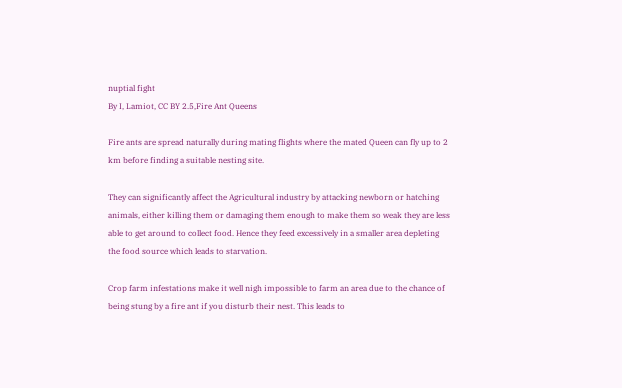nuptial fight
By I, Lamiot, CC BY 2.5,Fire Ant Queens

Fire ants are spread naturally during mating flights where the mated Queen can fly up to 2 km before finding a suitable nesting site.

They can significantly affect the Agricultural industry by attacking newborn or hatching animals, either killing them or damaging them enough to make them so weak they are less able to get around to collect food. Hence they feed excessively in a smaller area depleting the food source which leads to starvation.

Crop farm infestations make it well nigh impossible to farm an area due to the chance of being stung by a fire ant if you disturb their nest. This leads to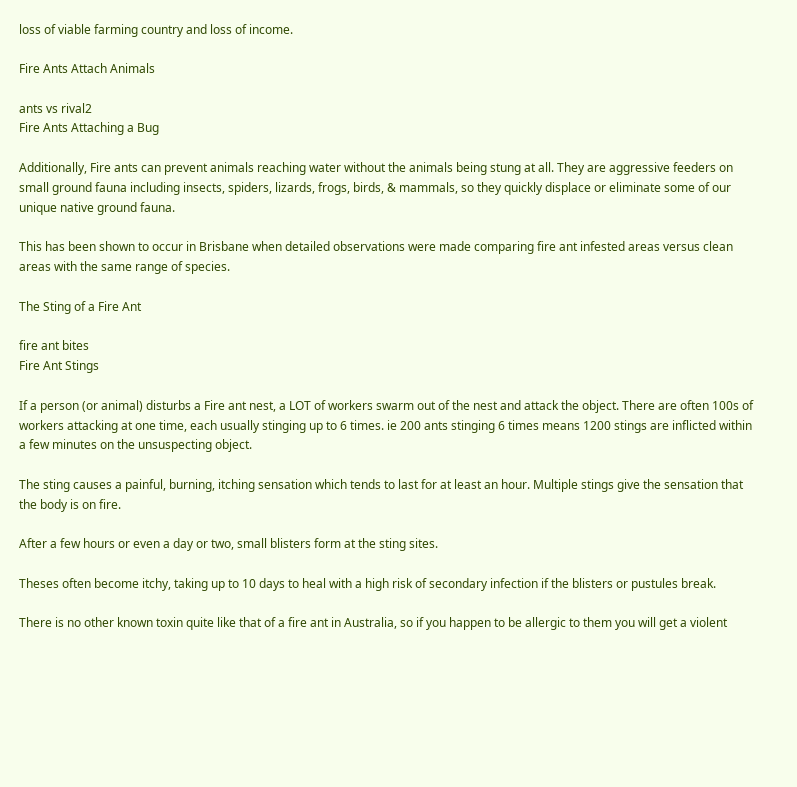loss of viable farming country and loss of income.

Fire Ants Attach Animals

ants vs rival2
Fire Ants Attaching a Bug

Additionally, Fire ants can prevent animals reaching water without the animals being stung at all. They are aggressive feeders on small ground fauna including insects, spiders, lizards, frogs, birds, & mammals, so they quickly displace or eliminate some of our unique native ground fauna.

This has been shown to occur in Brisbane when detailed observations were made comparing fire ant infested areas versus clean areas with the same range of species.

The Sting of a Fire Ant

fire ant bites
Fire Ant Stings

If a person (or animal) disturbs a Fire ant nest, a LOT of workers swarm out of the nest and attack the object. There are often 100s of workers attacking at one time, each usually stinging up to 6 times. ie 200 ants stinging 6 times means 1200 stings are inflicted within a few minutes on the unsuspecting object.

The sting causes a painful, burning, itching sensation which tends to last for at least an hour. Multiple stings give the sensation that the body is on fire.

After a few hours or even a day or two, small blisters form at the sting sites.

Theses often become itchy, taking up to 10 days to heal with a high risk of secondary infection if the blisters or pustules break.

There is no other known toxin quite like that of a fire ant in Australia, so if you happen to be allergic to them you will get a violent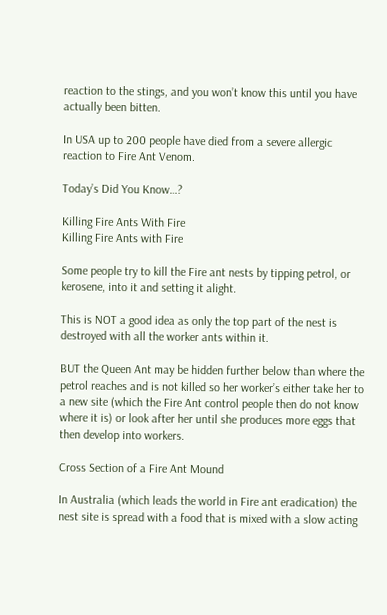reaction to the stings, and you won’t know this until you have actually been bitten.

In USA up to 200 people have died from a severe allergic reaction to Fire Ant Venom.

Today’s Did You Know…?

Killing Fire Ants With Fire
Killing Fire Ants with Fire

Some people try to kill the Fire ant nests by tipping petrol, or kerosene, into it and setting it alight.

This is NOT a good idea as only the top part of the nest is destroyed with all the worker ants within it.

BUT the Queen Ant may be hidden further below than where the petrol reaches and is not killed so her worker’s either take her to a new site (which the Fire Ant control people then do not know where it is) or look after her until she produces more eggs that then develop into workers.

Cross Section of a Fire Ant Mound

In Australia (which leads the world in Fire ant eradication) the nest site is spread with a food that is mixed with a slow acting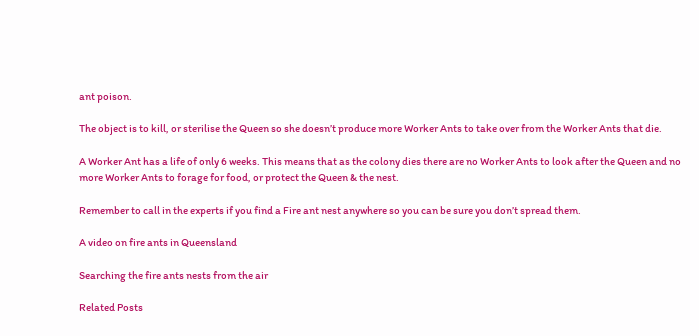ant poison.

The object is to kill, or sterilise the Queen so she doesn’t produce more Worker Ants to take over from the Worker Ants that die.

A Worker Ant has a life of only 6 weeks. This means that as the colony dies there are no Worker Ants to look after the Queen and no more Worker Ants to forage for food, or protect the Queen & the nest.

Remember to call in the experts if you find a Fire ant nest anywhere so you can be sure you don’t spread them.

A video on fire ants in Queensland

Searching the fire ants nests from the air

Related Posts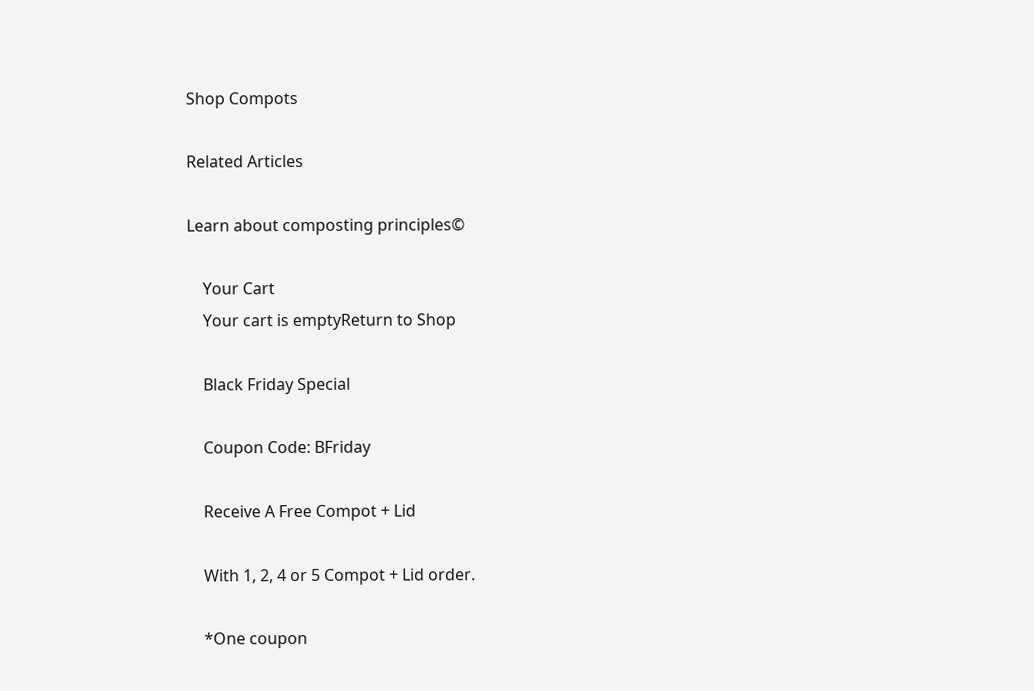Shop Compots

Related Articles

Learn about composting principles©

    Your Cart
    Your cart is emptyReturn to Shop

    Black Friday Special

    Coupon Code: BFriday

    Receive A Free Compot + Lid

    With 1, 2, 4 or 5 Compot + Lid order.

    *One coupon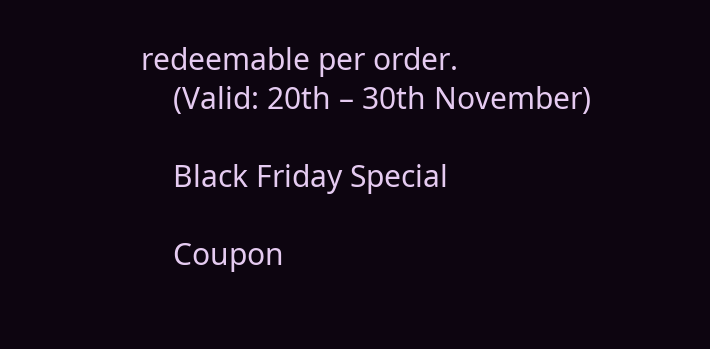redeemable per order.
    (Valid: 20th – 30th November)

    Black Friday Special

    Coupon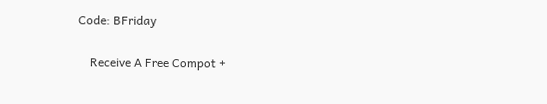Code: BFriday

    Receive A Free Compot +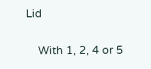Lid

    With 1, 2, 4 or 5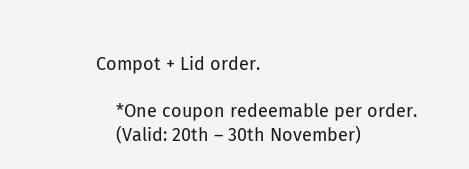Compot + Lid order.

    *One coupon redeemable per order.
    (Valid: 20th – 30th November)